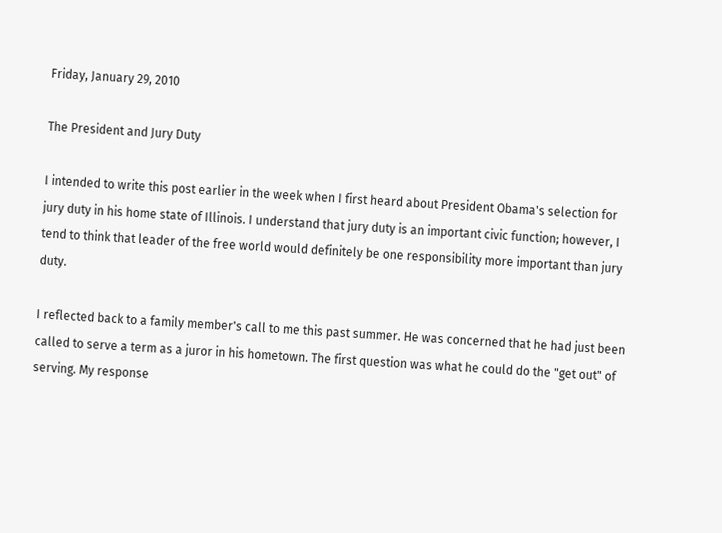Friday, January 29, 2010

The President and Jury Duty

I intended to write this post earlier in the week when I first heard about President Obama's selection for jury duty in his home state of Illinois. I understand that jury duty is an important civic function; however, I tend to think that leader of the free world would definitely be one responsibility more important than jury duty.

I reflected back to a family member's call to me this past summer. He was concerned that he had just been called to serve a term as a juror in his hometown. The first question was what he could do the "get out" of serving. My response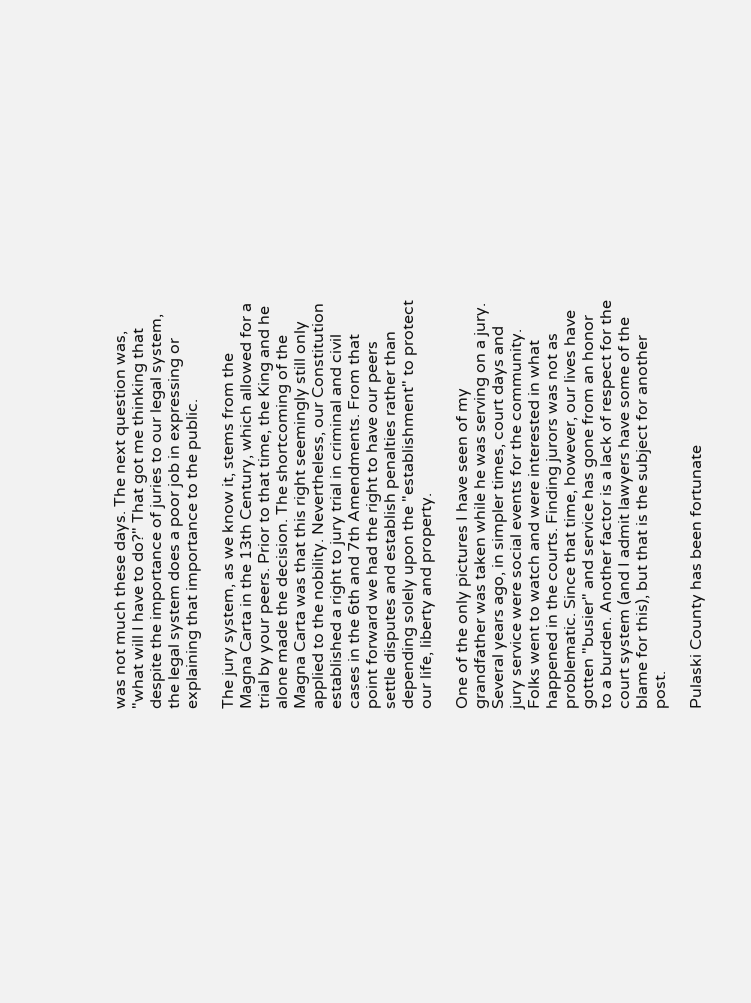was not much these days. The next question was, "what will I have to do?" That got me thinking that despite the importance of juries to our legal system, the legal system does a poor job in expressing or explaining that importance to the public.

The jury system, as we know it, stems from the Magna Carta in the 13th Century, which allowed for a trial by your peers. Prior to that time, the King and he alone made the decision. The shortcoming of the Magna Carta was that this right seemingly still only applied to the nobility. Nevertheless, our Constitution established a right to jury trial in criminal and civil cases in the 6th and 7th Amendments. From that point forward we had the right to have our peers settle disputes and establish penalties rather than depending solely upon the "establishment" to protect our life, liberty and property.

One of the only pictures I have seen of my grandfather was taken while he was serving on a jury. Several years ago, in simpler times, court days and jury service were social events for the community. Folks went to watch and were interested in what happened in the courts. Finding jurors was not as problematic. Since that time, however, our lives have gotten "busier" and service has gone from an honor to a burden. Another factor is a lack of respect for the court system (and I admit lawyers have some of the blame for this), but that is the subject for another post.

Pulaski County has been fortunate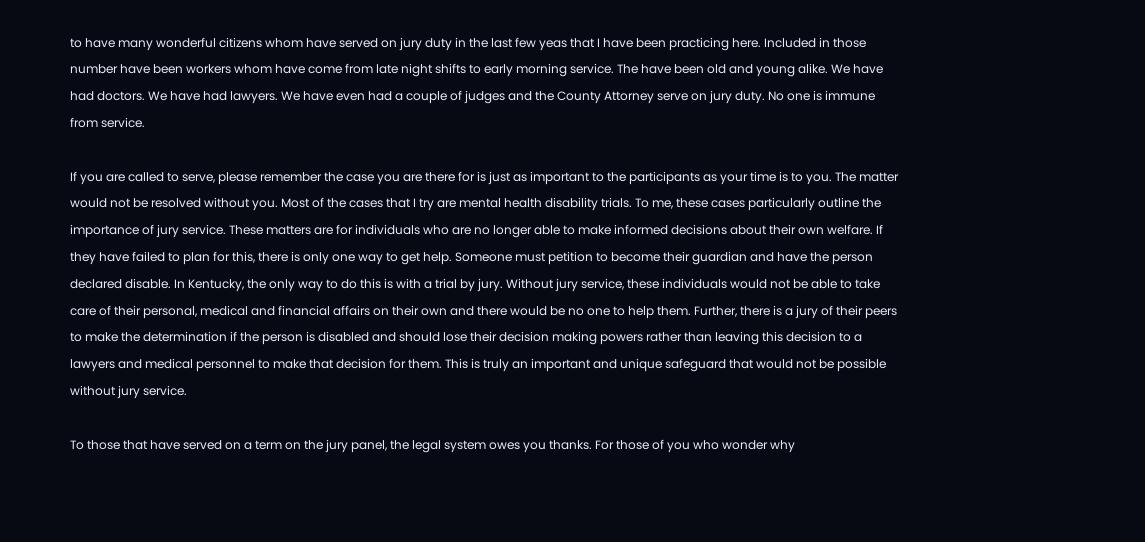to have many wonderful citizens whom have served on jury duty in the last few yeas that I have been practicing here. Included in those number have been workers whom have come from late night shifts to early morning service. The have been old and young alike. We have had doctors. We have had lawyers. We have even had a couple of judges and the County Attorney serve on jury duty. No one is immune from service.

If you are called to serve, please remember the case you are there for is just as important to the participants as your time is to you. The matter would not be resolved without you. Most of the cases that I try are mental health disability trials. To me, these cases particularly outline the importance of jury service. These matters are for individuals who are no longer able to make informed decisions about their own welfare. If they have failed to plan for this, there is only one way to get help. Someone must petition to become their guardian and have the person declared disable. In Kentucky, the only way to do this is with a trial by jury. Without jury service, these individuals would not be able to take care of their personal, medical and financial affairs on their own and there would be no one to help them. Further, there is a jury of their peers to make the determination if the person is disabled and should lose their decision making powers rather than leaving this decision to a lawyers and medical personnel to make that decision for them. This is truly an important and unique safeguard that would not be possible without jury service.

To those that have served on a term on the jury panel, the legal system owes you thanks. For those of you who wonder why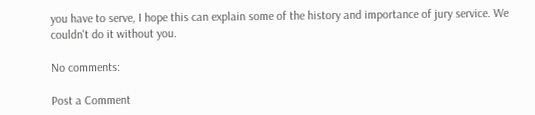you have to serve, I hope this can explain some of the history and importance of jury service. We couldn't do it without you.

No comments:

Post a Comment